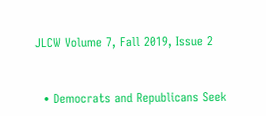JLCW Volume 7, Fall 2019, Issue 2


  • Democrats and Republicans Seek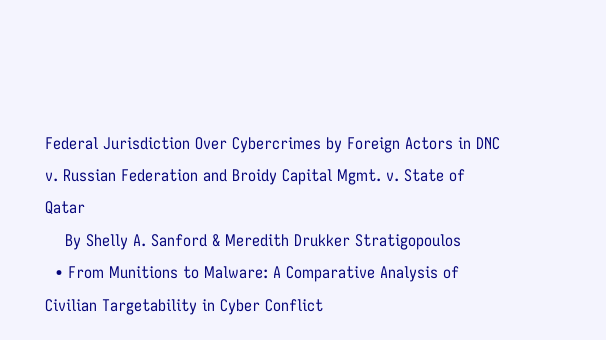Federal Jurisdiction Over Cybercrimes by Foreign Actors in DNC v. Russian Federation and Broidy Capital Mgmt. v. State of Qatar
    By Shelly A. Sanford & Meredith Drukker Stratigopoulos
  • From Munitions to Malware: A Comparative Analysis of Civilian Targetability in Cyber Conflict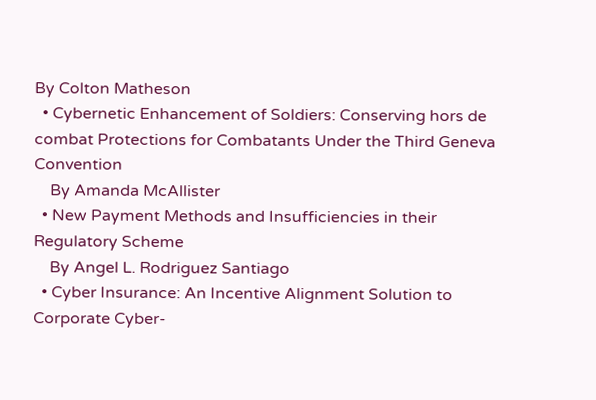By Colton Matheson
  • Cybernetic Enhancement of Soldiers: Conserving hors de combat Protections for Combatants Under the Third Geneva Convention
    By Amanda McAllister
  • New Payment Methods and Insufficiencies in their Regulatory Scheme
    By Angel L. Rodriguez Santiago
  • Cyber Insurance: An Incentive Alignment Solution to Corporate Cyber-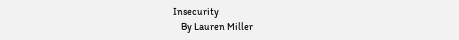Insecurity
    By Lauren Miller